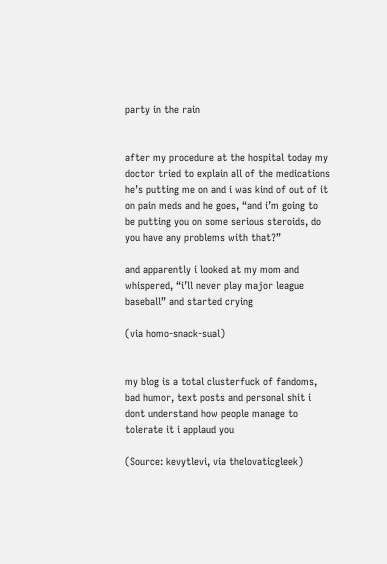party in the rain


after my procedure at the hospital today my doctor tried to explain all of the medications he’s putting me on and i was kind of out of it on pain meds and he goes, “and i’m going to be putting you on some serious steroids, do you have any problems with that?”

and apparently i looked at my mom and whispered, “i’ll never play major league baseball” and started crying

(via homo-snack-sual)


my blog is a total clusterfuck of fandoms, bad humor, text posts and personal shit i dont understand how people manage to tolerate it i applaud you

(Source: kevytlevi, via thelovaticgleek)